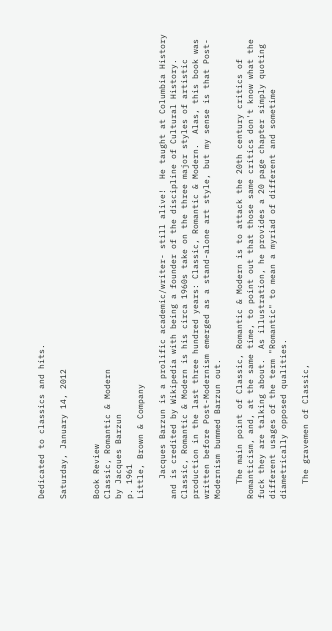Dedicated to classics and hits.

Saturday, January 14, 2012


Book Review
Classic, Romantic & Modern
by Jacques Barzun
p. 1961
Little, Brown & Company

    Jacques Barzun is a prolific academic/writer- still alive!  He taught at Columbia History and is credited by Wikipedia with being a founder of the discipline of Cultural History.  Classic, Romantic & Modern is his circa 1960s take on the three major styles of artistic production in the last three hundred years: Classic, Romantic & Modern.  Alas, this book was written before Post-Modernism emerged as a stand-alone art style, but my sense is that Post-Modernism bummed Barzun out.

   The main point of Classic, Romantic & Modern is to attack the 20th century critics of Romanticism, and, at the same time, to point out that those same critics don't know what the fuck they are talking about.  As illustration, he provides a 20 page chapter simply quoting different usages of the term "Romantic" to mean a myriad of different and sometime diametrically opposed qualities.

   The gravemen of Classic,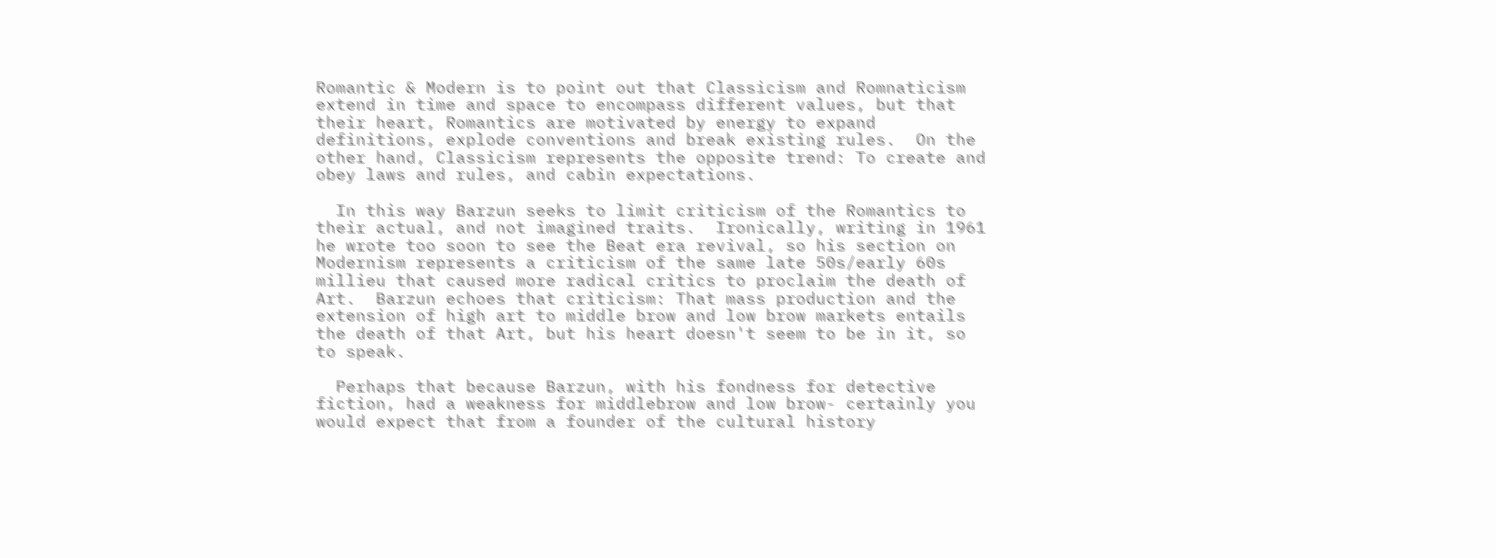Romantic & Modern is to point out that Classicism and Romnaticism extend in time and space to encompass different values, but that their heart, Romantics are motivated by energy to expand definitions, explode conventions and break existing rules.  On the other hand, Classicism represents the opposite trend: To create and obey laws and rules, and cabin expectations.

  In this way Barzun seeks to limit criticism of the Romantics to their actual, and not imagined traits.  Ironically, writing in 1961 he wrote too soon to see the Beat era revival, so his section on Modernism represents a criticism of the same late 50s/early 60s millieu that caused more radical critics to proclaim the death of Art.  Barzun echoes that criticism: That mass production and the extension of high art to middle brow and low brow markets entails the death of that Art, but his heart doesn't seem to be in it, so to speak.

  Perhaps that because Barzun, with his fondness for detective fiction, had a weakness for middlebrow and low brow- certainly you would expect that from a founder of the cultural history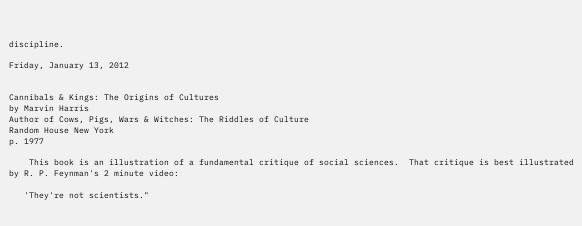discipline.

Friday, January 13, 2012


Cannibals & Kings: The Origins of Cultures
by Marvin Harris
Author of Cows, Pigs, Wars & Witches: The Riddles of Culture
Random House New York
p. 1977

    This book is an illustration of a fundamental critique of social sciences.  That critique is best illustrated by R. P. Feynman's 2 minute video:

   'They're not scientists."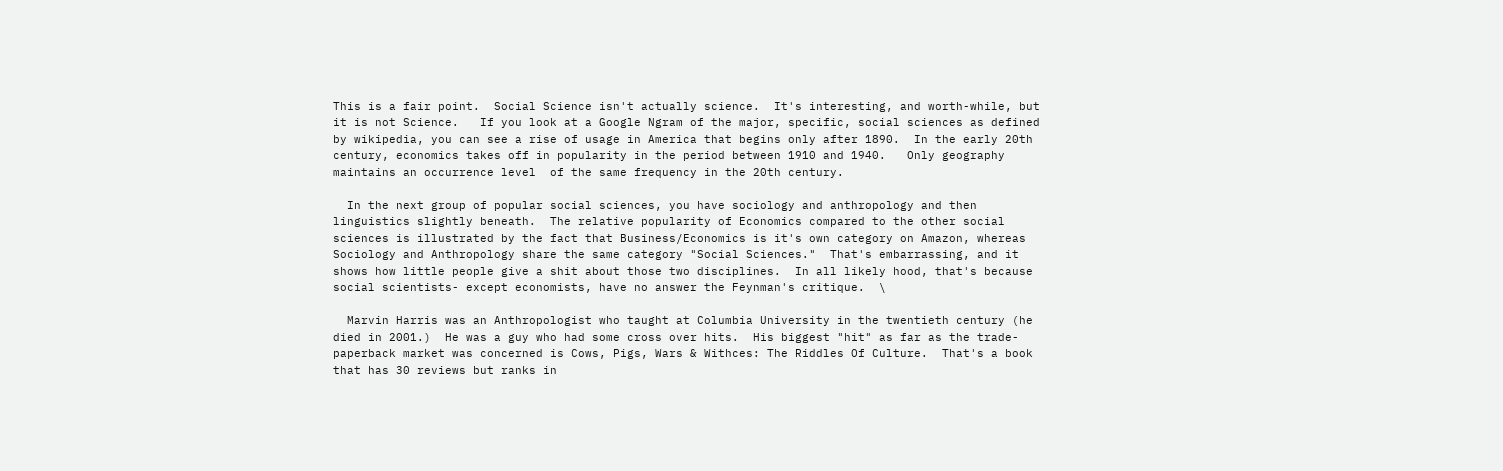This is a fair point.  Social Science isn't actually science.  It's interesting, and worth-while, but it is not Science.   If you look at a Google Ngram of the major, specific, social sciences as defined by wikipedia, you can see a rise of usage in America that begins only after 1890.  In the early 20th century, economics takes off in popularity in the period between 1910 and 1940.   Only geography maintains an occurrence level  of the same frequency in the 20th century.

  In the next group of popular social sciences, you have sociology and anthropology and then linguistics slightly beneath.  The relative popularity of Economics compared to the other social sciences is illustrated by the fact that Business/Economics is it's own category on Amazon, whereas Sociology and Anthropology share the same category "Social Sciences."  That's embarrassing, and it shows how little people give a shit about those two disciplines.  In all likely hood, that's because social scientists- except economists, have no answer the Feynman's critique.  \

  Marvin Harris was an Anthropologist who taught at Columbia University in the twentieth century (he died in 2001.)  He was a guy who had some cross over hits.  His biggest "hit" as far as the trade-paperback market was concerned is Cows, Pigs, Wars & Withces: The Riddles Of Culture.  That's a book that has 30 reviews but ranks in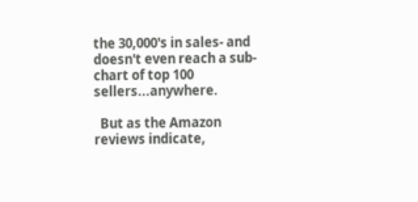the 30,000's in sales- and doesn't even reach a sub-chart of top 100 sellers...anywhere.

  But as the Amazon reviews indicate,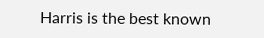Harris is the best known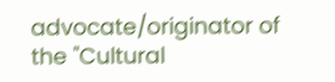advocate/originator of the "Cultural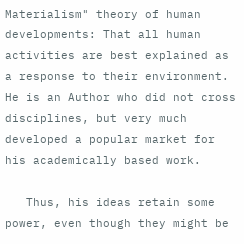Materialism" theory of human developments: That all human activities are best explained as a response to their environment.  He is an Author who did not cross disciplines, but very much developed a popular market for his academically based work.

   Thus, his ideas retain some power, even though they might be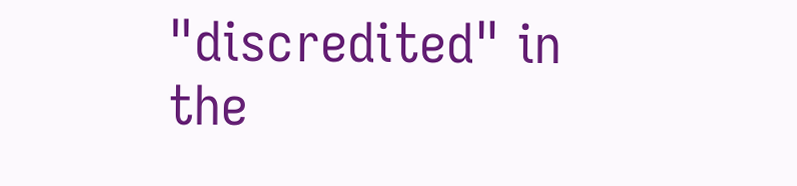"discredited" in the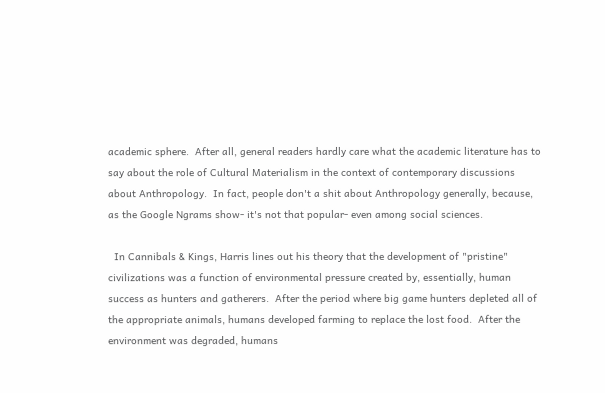academic sphere.  After all, general readers hardly care what the academic literature has to say about the role of Cultural Materialism in the context of contemporary discussions about Anthropology.  In fact, people don't a shit about Anthropology generally, because, as the Google Ngrams show- it's not that popular- even among social sciences.

  In Cannibals & Kings, Harris lines out his theory that the development of "pristine" civilizations was a function of environmental pressure created by, essentially, human success as hunters and gatherers.  After the period where big game hunters depleted all of the appropriate animals, humans developed farming to replace the lost food.  After the environment was degraded, humans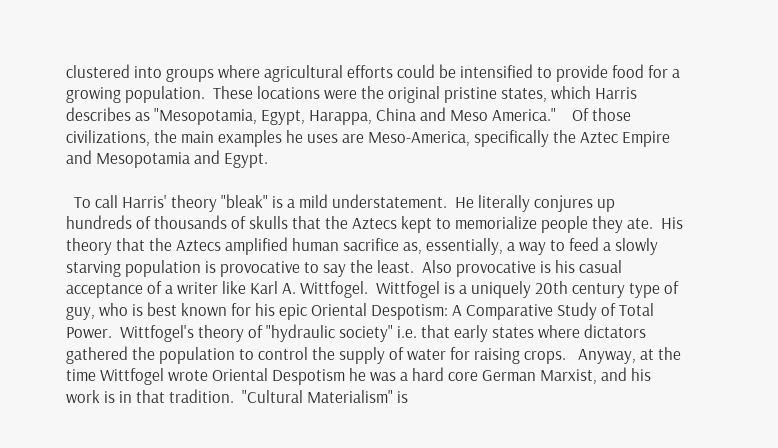clustered into groups where agricultural efforts could be intensified to provide food for a growing population.  These locations were the original pristine states, which Harris describes as "Mesopotamia, Egypt, Harappa, China and Meso America."    Of those civilizations, the main examples he uses are Meso-America, specifically the Aztec Empire and Mesopotamia and Egypt.

  To call Harris' theory "bleak" is a mild understatement.  He literally conjures up hundreds of thousands of skulls that the Aztecs kept to memorialize people they ate.  His theory that the Aztecs amplified human sacrifice as, essentially, a way to feed a slowly starving population is provocative to say the least.  Also provocative is his casual acceptance of a writer like Karl A. Wittfogel.  Wittfogel is a uniquely 20th century type of guy, who is best known for his epic Oriental Despotism: A Comparative Study of Total Power.  Wittfogel's theory of "hydraulic society" i.e. that early states where dictators gathered the population to control the supply of water for raising crops.   Anyway, at the time Wittfogel wrote Oriental Despotism he was a hard core German Marxist, and his work is in that tradition.  "Cultural Materialism" is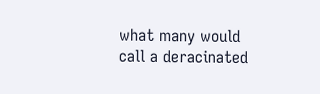what many would call a deracinated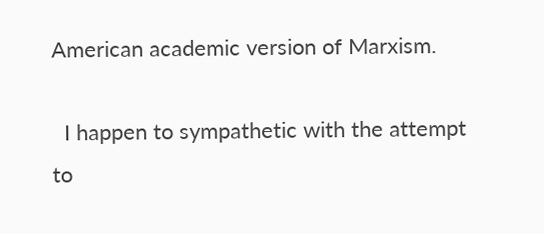American academic version of Marxism.

  I happen to sympathetic with the attempt to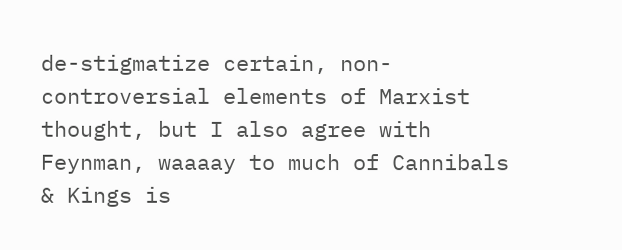de-stigmatize certain, non-controversial elements of Marxist thought, but I also agree with Feynman, waaaay to much of Cannibals & Kings is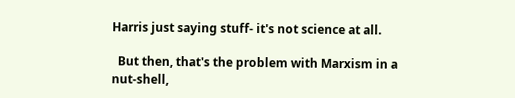Harris just saying stuff- it's not science at all.

  But then, that's the problem with Marxism in a nut-shell,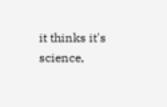it thinks it's science,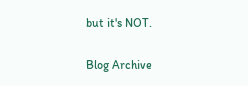but it's NOT.

Blog Archive